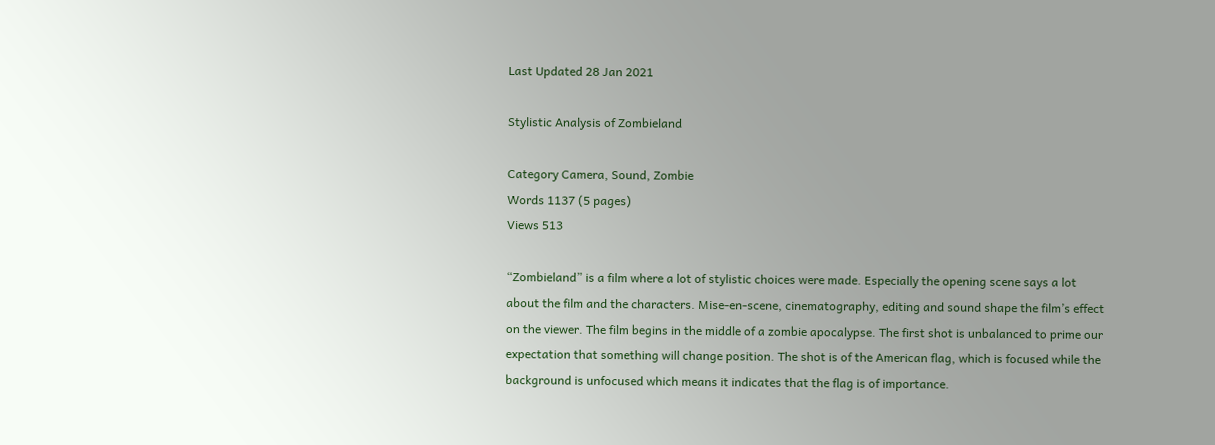Last Updated 28 Jan 2021

Stylistic Analysis of Zombieland

Category Camera, Sound, Zombie
Words 1137 (5 pages)
Views 513

“Zombieland” is a film where a lot of stylistic choices were made. Especially the opening scene says a lot about the film and the characters. Mise-en-scene, cinematography, editing and sound shape the film’s effect on the viewer. The film begins in the middle of a zombie apocalypse. The first shot is unbalanced to prime our expectation that something will change position. The shot is of the American flag, which is focused while the background is unfocused which means it indicates that the flag is of importance.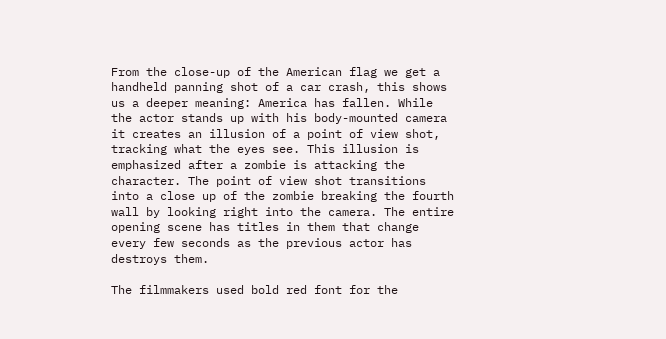From the close-up of the American flag we get a handheld panning shot of a car crash, this shows us a deeper meaning: America has fallen. While the actor stands up with his body-mounted camera it creates an illusion of a point of view shot, tracking what the eyes see. This illusion is emphasized after a zombie is attacking the character. The point of view shot transitions into a close up of the zombie breaking the fourth wall by looking right into the camera. The entire opening scene has titles in them that change every few seconds as the previous actor has destroys them.

The filmmakers used bold red font for the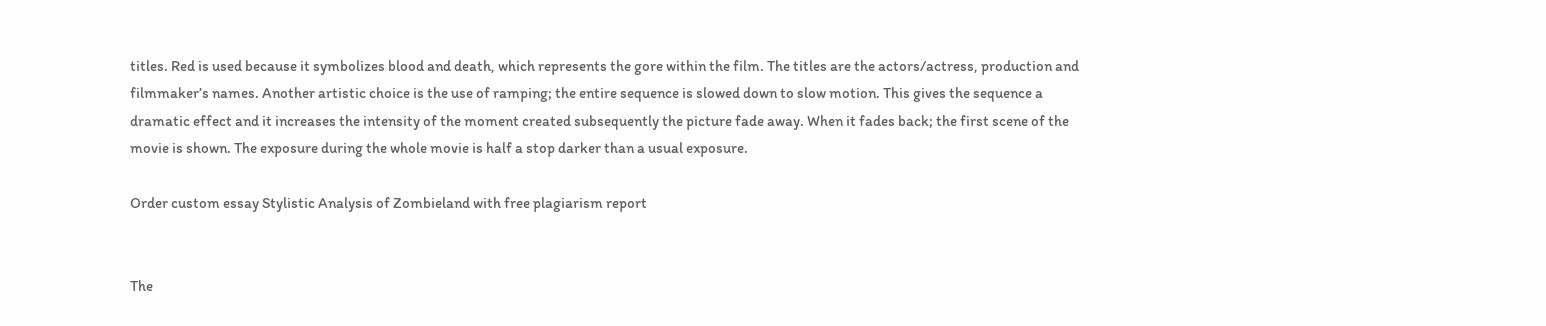titles. Red is used because it symbolizes blood and death, which represents the gore within the film. The titles are the actors/actress, production and filmmaker’s names. Another artistic choice is the use of ramping; the entire sequence is slowed down to slow motion. This gives the sequence a dramatic effect and it increases the intensity of the moment created subsequently the picture fade away. When it fades back; the first scene of the movie is shown. The exposure during the whole movie is half a stop darker than a usual exposure.

Order custom essay Stylistic Analysis of Zombieland with free plagiarism report


The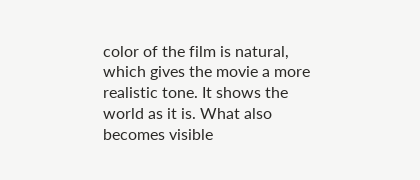color of the film is natural, which gives the movie a more realistic tone. It shows the world as it is. What also becomes visible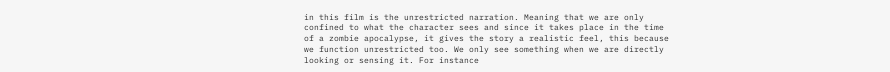in this film is the unrestricted narration. Meaning that we are only confined to what the character sees and since it takes place in the time of a zombie apocalypse, it gives the story a realistic feel, this because we function unrestricted too. We only see something when we are directly looking or sensing it. For instance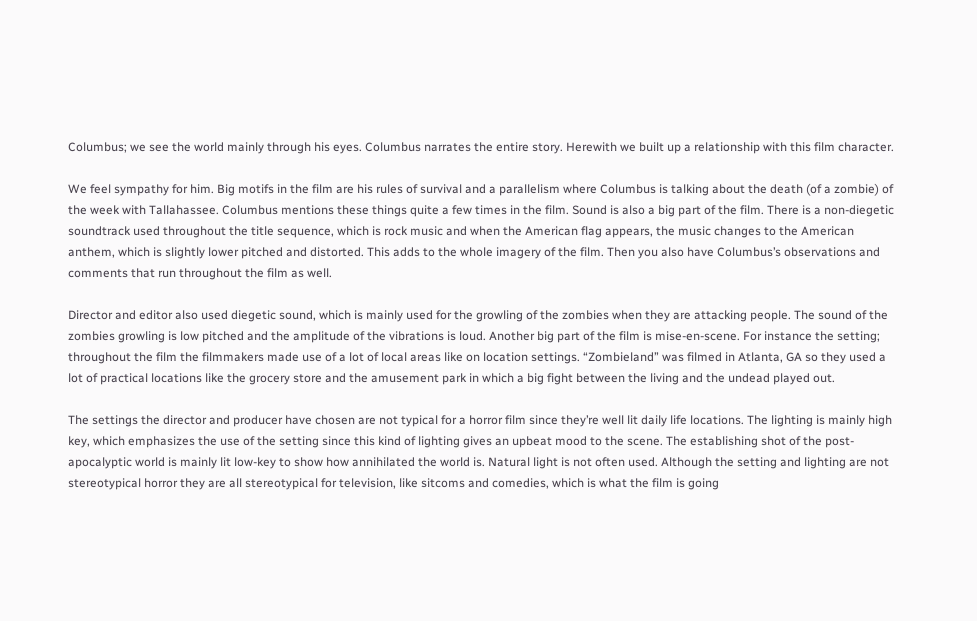Columbus; we see the world mainly through his eyes. Columbus narrates the entire story. Herewith we built up a relationship with this film character.

We feel sympathy for him. Big motifs in the film are his rules of survival and a parallelism where Columbus is talking about the death (of a zombie) of the week with Tallahassee. Columbus mentions these things quite a few times in the film. Sound is also a big part of the film. There is a non-diegetic soundtrack used throughout the title sequence, which is rock music and when the American flag appears, the music changes to the American anthem, which is slightly lower pitched and distorted. This adds to the whole imagery of the film. Then you also have Columbus’s observations and comments that run throughout the film as well.

Director and editor also used diegetic sound, which is mainly used for the growling of the zombies when they are attacking people. The sound of the zombies growling is low pitched and the amplitude of the vibrations is loud. Another big part of the film is mise-en-scene. For instance the setting; throughout the film the filmmakers made use of a lot of local areas like on location settings. “Zombieland” was filmed in Atlanta, GA so they used a lot of practical locations like the grocery store and the amusement park in which a big fight between the living and the undead played out.

The settings the director and producer have chosen are not typical for a horror film since they’re well lit daily life locations. The lighting is mainly high key, which emphasizes the use of the setting since this kind of lighting gives an upbeat mood to the scene. The establishing shot of the post-apocalyptic world is mainly lit low-key to show how annihilated the world is. Natural light is not often used. Although the setting and lighting are not stereotypical horror they are all stereotypical for television, like sitcoms and comedies, which is what the film is going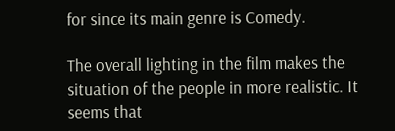for since its main genre is Comedy.

The overall lighting in the film makes the situation of the people in more realistic. It seems that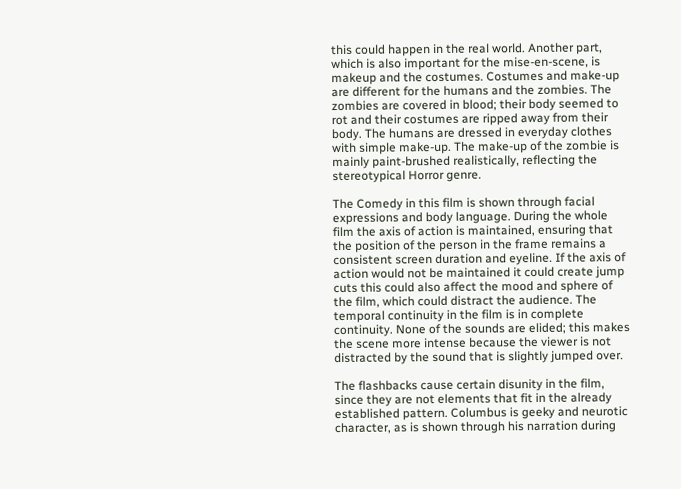this could happen in the real world. Another part, which is also important for the mise-en-scene, is makeup and the costumes. Costumes and make-up are different for the humans and the zombies. The zombies are covered in blood; their body seemed to rot and their costumes are ripped away from their body. The humans are dressed in everyday clothes with simple make-up. The make-up of the zombie is mainly paint-brushed realistically, reflecting the stereotypical Horror genre.

The Comedy in this film is shown through facial expressions and body language. During the whole film the axis of action is maintained, ensuring that the position of the person in the frame remains a consistent screen duration and eyeline. If the axis of action would not be maintained it could create jump cuts this could also affect the mood and sphere of the film, which could distract the audience. The temporal continuity in the film is in complete continuity. None of the sounds are elided; this makes the scene more intense because the viewer is not distracted by the sound that is slightly jumped over.

The flashbacks cause certain disunity in the film, since they are not elements that fit in the already established pattern. Columbus is geeky and neurotic character, as is shown through his narration during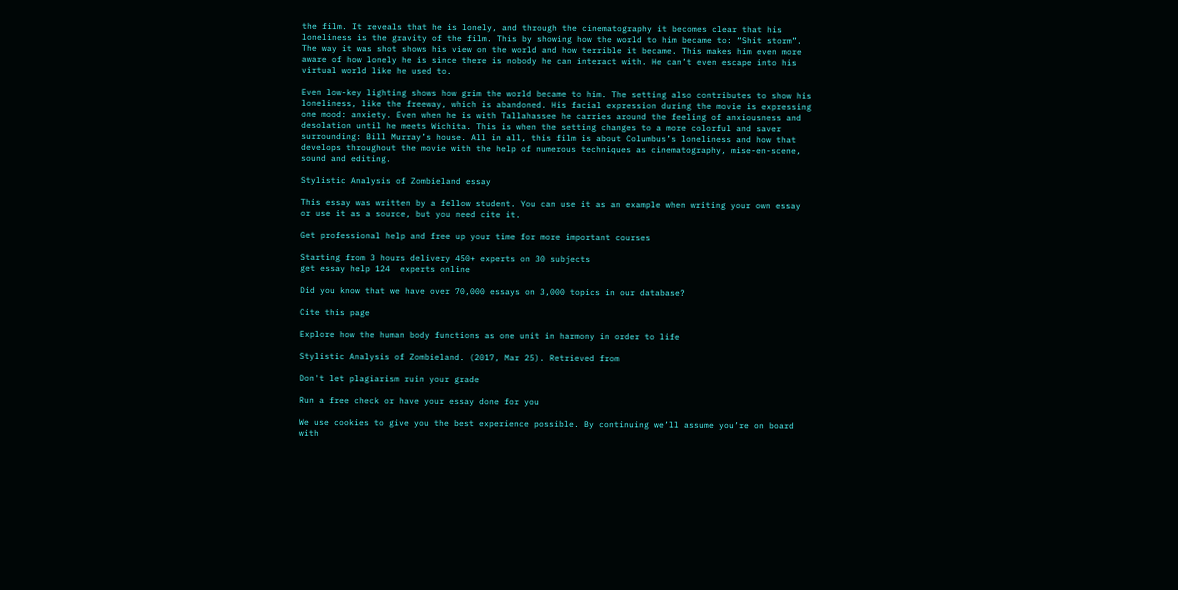the film. It reveals that he is lonely, and through the cinematography it becomes clear that his loneliness is the gravity of the film. This by showing how the world to him became to: “Shit storm”. The way it was shot shows his view on the world and how terrible it became. This makes him even more aware of how lonely he is since there is nobody he can interact with. He can’t even escape into his virtual world like he used to.

Even low-key lighting shows how grim the world became to him. The setting also contributes to show his loneliness, like the freeway, which is abandoned. His facial expression during the movie is expressing one mood: anxiety. Even when he is with Tallahassee he carries around the feeling of anxiousness and desolation until he meets Wichita. This is when the setting changes to a more colorful and saver surrounding: Bill Murray’s house. All in all, this film is about Columbus’s loneliness and how that develops throughout the movie with the help of numerous techniques as cinematography, mise-en-scene, sound and editing.

Stylistic Analysis of Zombieland essay

This essay was written by a fellow student. You can use it as an example when writing your own essay or use it as a source, but you need cite it.

Get professional help and free up your time for more important courses

Starting from 3 hours delivery 450+ experts on 30 subjects
get essay help 124  experts online

Did you know that we have over 70,000 essays on 3,000 topics in our database?

Cite this page

Explore how the human body functions as one unit in harmony in order to life

Stylistic Analysis of Zombieland. (2017, Mar 25). Retrieved from

Don't let plagiarism ruin your grade

Run a free check or have your essay done for you

We use cookies to give you the best experience possible. By continuing we’ll assume you’re on board with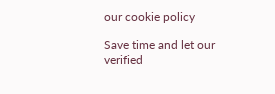our cookie policy

Save time and let our verified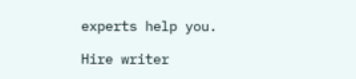experts help you.

Hire writer